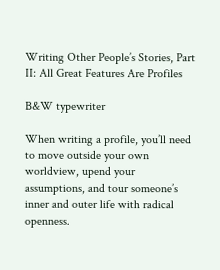Writing Other People’s Stories, Part II: All Great Features Are Profiles

B&W typewriter

When writing a profile, you’ll need to move outside your own worldview, upend your assumptions, and tour someone’s inner and outer life with radical openness.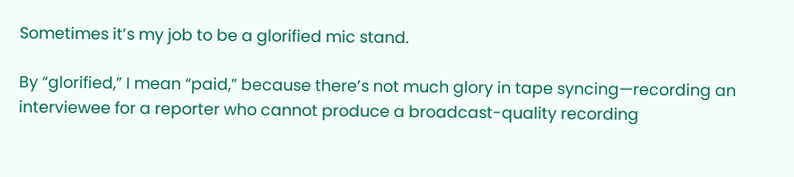Sometimes it’s my job to be a glorified mic stand.

By “glorified,” I mean “paid,” because there’s not much glory in tape syncing—recording an interviewee for a reporter who cannot produce a broadcast-quality recording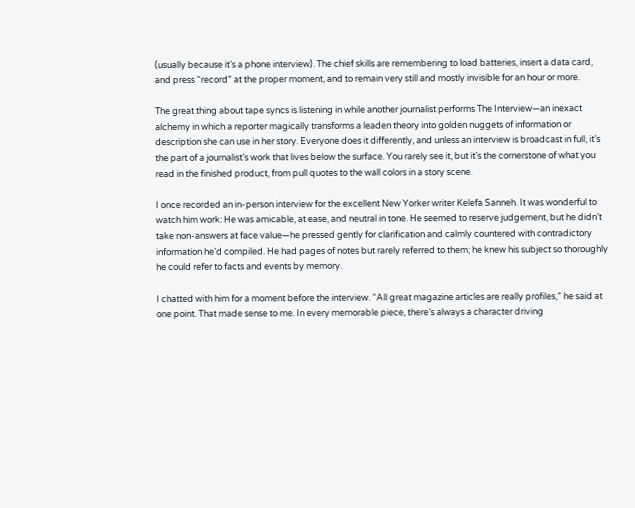(usually because it’s a phone interview). The chief skills are remembering to load batteries, insert a data card, and press “record” at the proper moment, and to remain very still and mostly invisible for an hour or more.

The great thing about tape syncs is listening in while another journalist performs The Interview—an inexact alchemy in which a reporter magically transforms a leaden theory into golden nuggets of information or description she can use in her story. Everyone does it differently, and unless an interview is broadcast in full, it’s the part of a journalist’s work that lives below the surface. You rarely see it, but it’s the cornerstone of what you read in the finished product, from pull quotes to the wall colors in a story scene.

I once recorded an in-person interview for the excellent New Yorker writer Kelefa Sanneh. It was wonderful to watch him work: He was amicable, at ease, and neutral in tone. He seemed to reserve judgement, but he didn’t take non-answers at face value—he pressed gently for clarification and calmly countered with contradictory information he’d compiled. He had pages of notes but rarely referred to them; he knew his subject so thoroughly he could refer to facts and events by memory.

I chatted with him for a moment before the interview. “All great magazine articles are really profiles,” he said at one point. That made sense to me. In every memorable piece, there’s always a character driving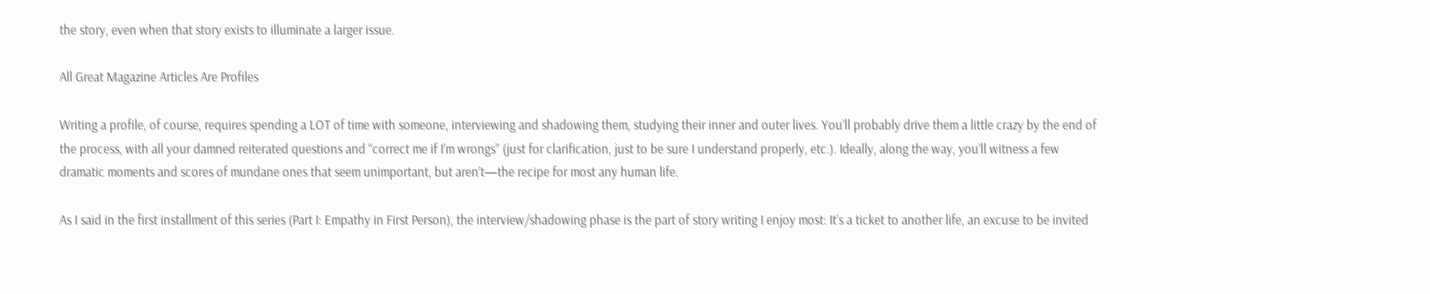the story, even when that story exists to illuminate a larger issue.

All Great Magazine Articles Are Profiles

Writing a profile, of course, requires spending a LOT of time with someone, interviewing and shadowing them, studying their inner and outer lives. You’ll probably drive them a little crazy by the end of the process, with all your damned reiterated questions and “correct me if I’m wrongs” (just for clarification, just to be sure I understand properly, etc.). Ideally, along the way, you’ll witness a few dramatic moments and scores of mundane ones that seem unimportant, but aren’t—the recipe for most any human life.

As I said in the first installment of this series (Part I: Empathy in First Person), the interview/shadowing phase is the part of story writing I enjoy most: It’s a ticket to another life, an excuse to be invited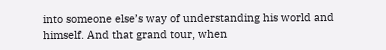into someone else’s way of understanding his world and himself. And that grand tour, when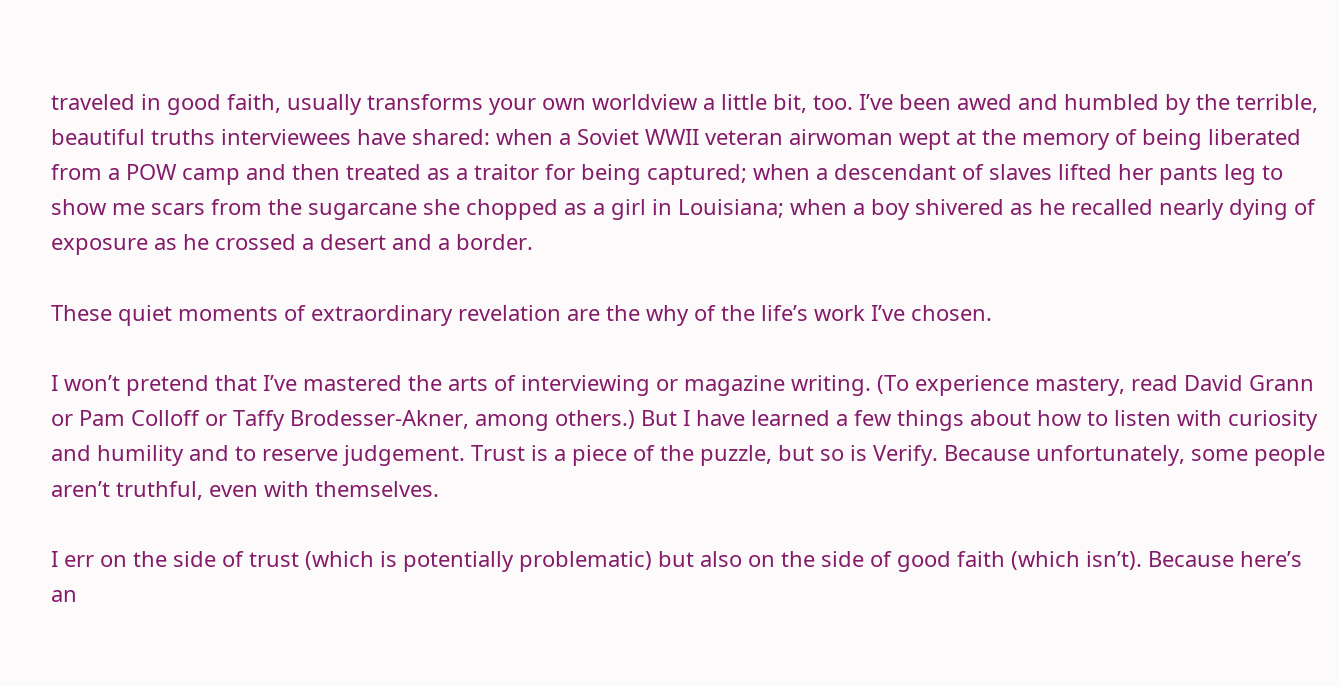traveled in good faith, usually transforms your own worldview a little bit, too. I’ve been awed and humbled by the terrible, beautiful truths interviewees have shared: when a Soviet WWII veteran airwoman wept at the memory of being liberated from a POW camp and then treated as a traitor for being captured; when a descendant of slaves lifted her pants leg to show me scars from the sugarcane she chopped as a girl in Louisiana; when a boy shivered as he recalled nearly dying of exposure as he crossed a desert and a border.

These quiet moments of extraordinary revelation are the why of the life’s work I’ve chosen.

I won’t pretend that I’ve mastered the arts of interviewing or magazine writing. (To experience mastery, read David Grann or Pam Colloff or Taffy Brodesser-Akner, among others.) But I have learned a few things about how to listen with curiosity and humility and to reserve judgement. Trust is a piece of the puzzle, but so is Verify. Because unfortunately, some people aren’t truthful, even with themselves.

I err on the side of trust (which is potentially problematic) but also on the side of good faith (which isn’t). Because here’s an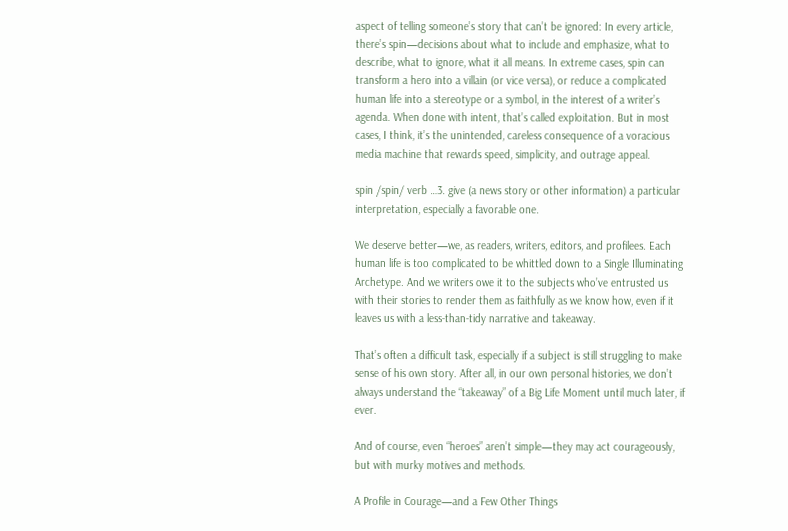aspect of telling someone’s story that can’t be ignored: In every article, there’s spin—decisions about what to include and emphasize, what to describe, what to ignore, what it all means. In extreme cases, spin can transform a hero into a villain (or vice versa), or reduce a complicated human life into a stereotype or a symbol, in the interest of a writer’s agenda. When done with intent, that’s called exploitation. But in most cases, I think, it’s the unintended, careless consequence of a voracious media machine that rewards speed, simplicity, and outrage appeal.

spin /spin/ verb …3. give (a news story or other information) a particular interpretation, especially a favorable one.

We deserve better—we, as readers, writers, editors, and profilees. Each human life is too complicated to be whittled down to a Single Illuminating Archetype. And we writers owe it to the subjects who’ve entrusted us with their stories to render them as faithfully as we know how, even if it leaves us with a less-than-tidy narrative and takeaway.

That’s often a difficult task, especially if a subject is still struggling to make sense of his own story. After all, in our own personal histories, we don’t always understand the “takeaway” of a Big Life Moment until much later, if ever.

And of course, even “heroes” aren’t simple—they may act courageously, but with murky motives and methods.

A Profile in Courage—and a Few Other Things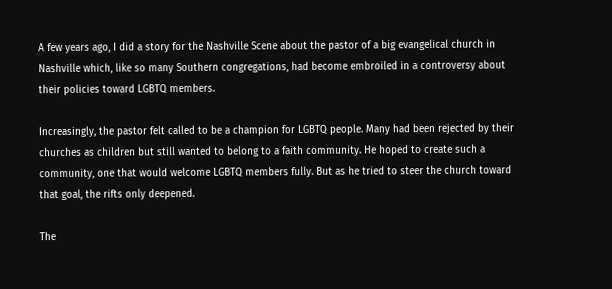A few years ago, I did a story for the Nashville Scene about the pastor of a big evangelical church in Nashville which, like so many Southern congregations, had become embroiled in a controversy about their policies toward LGBTQ members.

Increasingly, the pastor felt called to be a champion for LGBTQ people. Many had been rejected by their churches as children but still wanted to belong to a faith community. He hoped to create such a community, one that would welcome LGBTQ members fully. But as he tried to steer the church toward that goal, the rifts only deepened.

The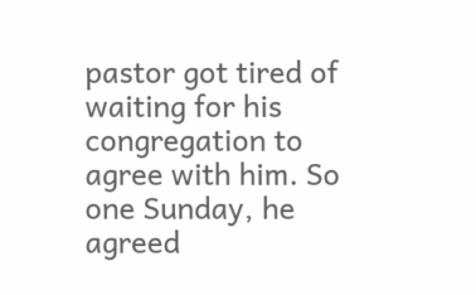pastor got tired of waiting for his congregation to agree with him. So one Sunday, he agreed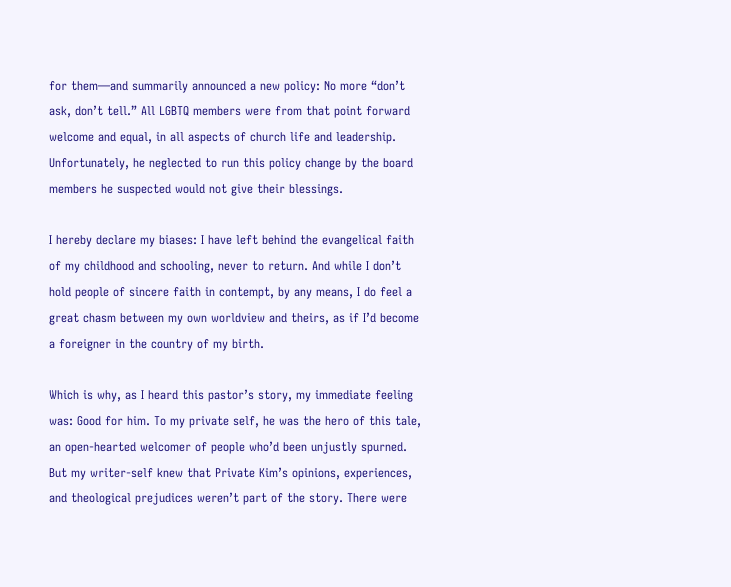for them—and summarily announced a new policy: No more “don’t ask, don’t tell.” All LGBTQ members were from that point forward welcome and equal, in all aspects of church life and leadership. Unfortunately, he neglected to run this policy change by the board members he suspected would not give their blessings.

I hereby declare my biases: I have left behind the evangelical faith of my childhood and schooling, never to return. And while I don’t hold people of sincere faith in contempt, by any means, I do feel a great chasm between my own worldview and theirs, as if I’d become a foreigner in the country of my birth.

Which is why, as I heard this pastor’s story, my immediate feeling was: Good for him. To my private self, he was the hero of this tale, an open-hearted welcomer of people who’d been unjustly spurned. But my writer-self knew that Private Kim’s opinions, experiences, and theological prejudices weren’t part of the story. There were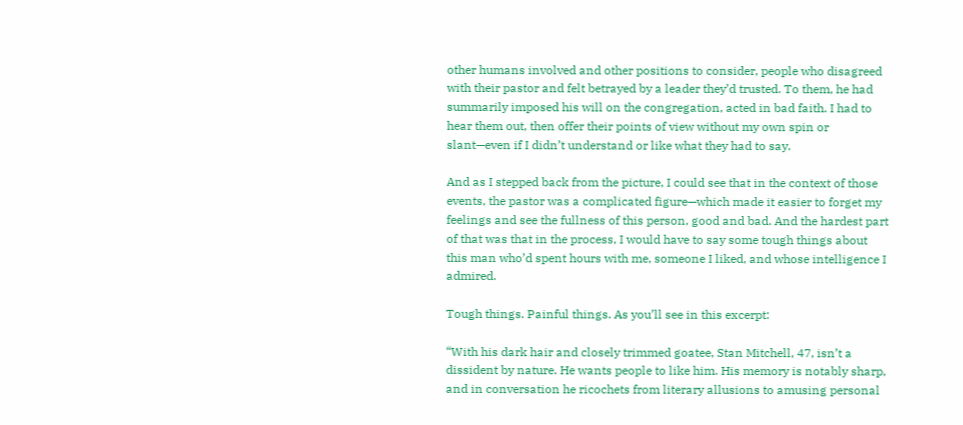other humans involved and other positions to consider, people who disagreed with their pastor and felt betrayed by a leader they’d trusted. To them, he had summarily imposed his will on the congregation, acted in bad faith. I had to hear them out, then offer their points of view without my own spin or slant—even if I didn’t understand or like what they had to say.

And as I stepped back from the picture, I could see that in the context of those events, the pastor was a complicated figure—which made it easier to forget my feelings and see the fullness of this person, good and bad. And the hardest part of that was that in the process, I would have to say some tough things about this man who’d spent hours with me, someone I liked, and whose intelligence I admired.

Tough things. Painful things. As you’ll see in this excerpt:

“With his dark hair and closely trimmed goatee, Stan Mitchell, 47, isn’t a dissident by nature. He wants people to like him. His memory is notably sharp, and in conversation he ricochets from literary allusions to amusing personal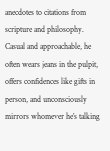anecdotes to citations from scripture and philosophy. Casual and approachable, he often wears jeans in the pulpit, offers confidences like gifts in person, and unconsciously mirrors whomever he’s talking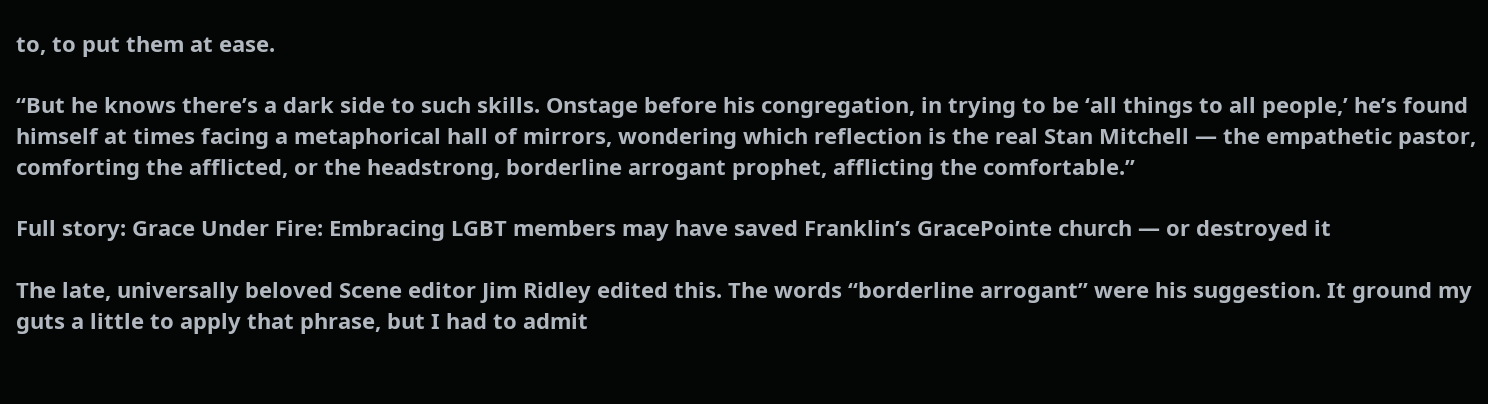to, to put them at ease.

“But he knows there’s a dark side to such skills. Onstage before his congregation, in trying to be ‘all things to all people,’ he’s found himself at times facing a metaphorical hall of mirrors, wondering which reflection is the real Stan Mitchell — the empathetic pastor, comforting the afflicted, or the headstrong, borderline arrogant prophet, afflicting the comfortable.”

Full story: Grace Under Fire: Embracing LGBT members may have saved Franklin’s GracePointe church — or destroyed it

The late, universally beloved Scene editor Jim Ridley edited this. The words “borderline arrogant” were his suggestion. It ground my guts a little to apply that phrase, but I had to admit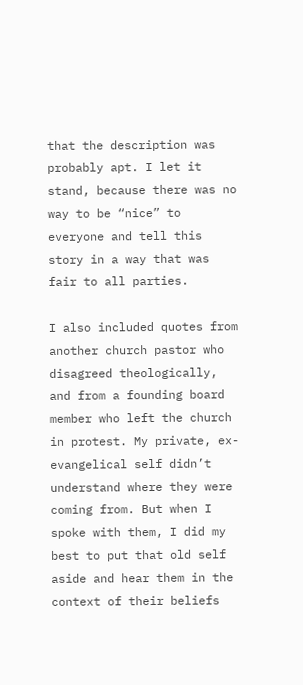that the description was probably apt. I let it stand, because there was no way to be “nice” to everyone and tell this story in a way that was fair to all parties.

I also included quotes from another church pastor who disagreed theologically, and from a founding board member who left the church in protest. My private, ex-evangelical self didn’t understand where they were coming from. But when I spoke with them, I did my best to put that old self aside and hear them in the context of their beliefs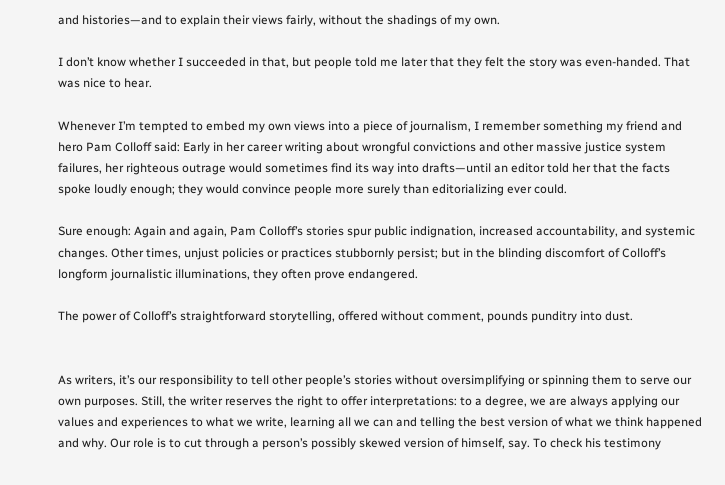and histories—and to explain their views fairly, without the shadings of my own.

I don’t know whether I succeeded in that, but people told me later that they felt the story was even-handed. That was nice to hear.

Whenever I’m tempted to embed my own views into a piece of journalism, I remember something my friend and hero Pam Colloff said: Early in her career writing about wrongful convictions and other massive justice system failures, her righteous outrage would sometimes find its way into drafts—until an editor told her that the facts spoke loudly enough; they would convince people more surely than editorializing ever could.

Sure enough: Again and again, Pam Colloff’s stories spur public indignation, increased accountability, and systemic changes. Other times, unjust policies or practices stubbornly persist; but in the blinding discomfort of Colloff’s longform journalistic illuminations, they often prove endangered.

The power of Colloff’s straightforward storytelling, offered without comment, pounds punditry into dust.


As writers, it’s our responsibility to tell other people’s stories without oversimplifying or spinning them to serve our own purposes. Still, the writer reserves the right to offer interpretations: to a degree, we are always applying our values and experiences to what we write, learning all we can and telling the best version of what we think happened and why. Our role is to cut through a person’s possibly skewed version of himself, say. To check his testimony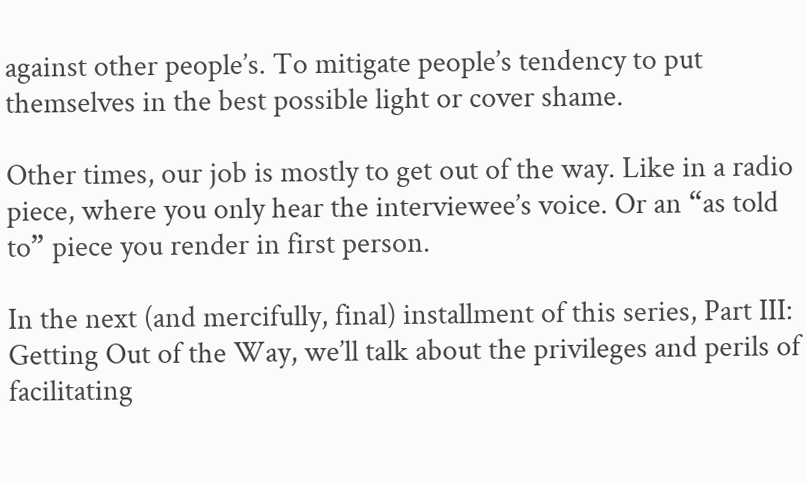against other people’s. To mitigate people’s tendency to put themselves in the best possible light or cover shame.

Other times, our job is mostly to get out of the way. Like in a radio piece, where you only hear the interviewee’s voice. Or an “as told to” piece you render in first person.

In the next (and mercifully, final) installment of this series, Part III: Getting Out of the Way, we’ll talk about the privileges and perils of facilitating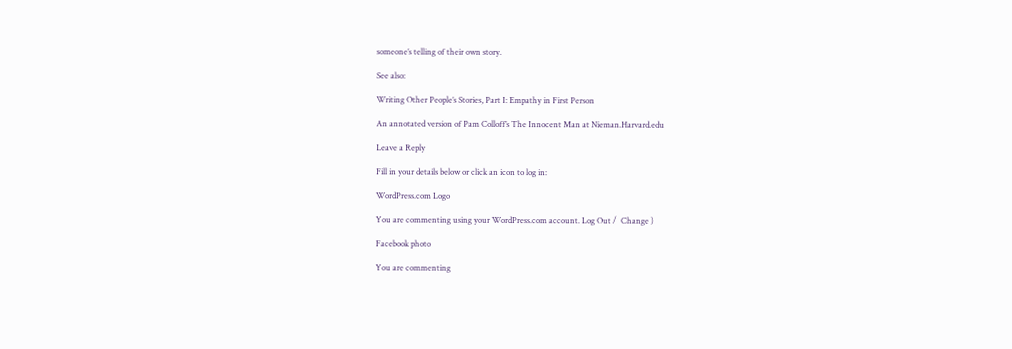someone’s telling of their own story.

See also:

Writing Other People’s Stories, Part I: Empathy in First Person

An annotated version of Pam Colloff’s The Innocent Man at Nieman.Harvard.edu

Leave a Reply

Fill in your details below or click an icon to log in:

WordPress.com Logo

You are commenting using your WordPress.com account. Log Out /  Change )

Facebook photo

You are commenting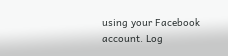using your Facebook account. Log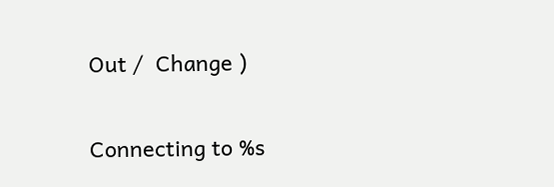Out /  Change )

Connecting to %s